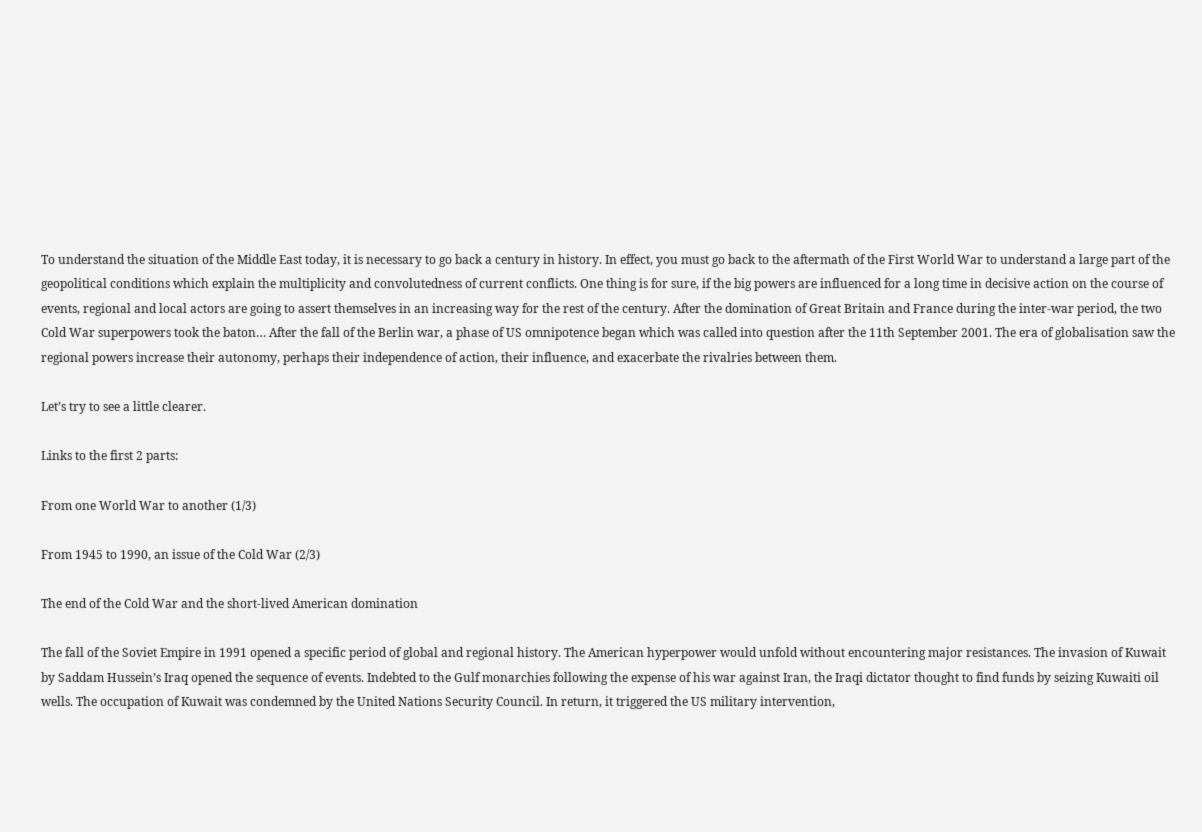To understand the situation of the Middle East today, it is necessary to go back a century in history. In effect, you must go back to the aftermath of the First World War to understand a large part of the geopolitical conditions which explain the multiplicity and convolutedness of current conflicts. One thing is for sure, if the big powers are influenced for a long time in decisive action on the course of events, regional and local actors are going to assert themselves in an increasing way for the rest of the century. After the domination of Great Britain and France during the inter-war period, the two Cold War superpowers took the baton… After the fall of the Berlin war, a phase of US omnipotence began which was called into question after the 11th September 2001. The era of globalisation saw the regional powers increase their autonomy, perhaps their independence of action, their influence, and exacerbate the rivalries between them.

Let’s try to see a little clearer.

Links to the first 2 parts:

From one World War to another (1/3)

From 1945 to 1990, an issue of the Cold War (2/3)

The end of the Cold War and the short-lived American domination

The fall of the Soviet Empire in 1991 opened a specific period of global and regional history. The American hyperpower would unfold without encountering major resistances. The invasion of Kuwait by Saddam Hussein’s Iraq opened the sequence of events. Indebted to the Gulf monarchies following the expense of his war against Iran, the Iraqi dictator thought to find funds by seizing Kuwaiti oil wells. The occupation of Kuwait was condemned by the United Nations Security Council. In return, it triggered the US military intervention,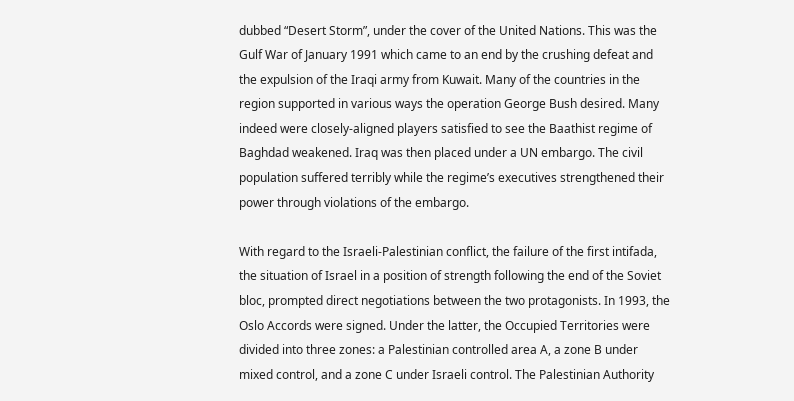dubbed “Desert Storm”, under the cover of the United Nations. This was the Gulf War of January 1991 which came to an end by the crushing defeat and the expulsion of the Iraqi army from Kuwait. Many of the countries in the region supported in various ways the operation George Bush desired. Many indeed were closely-aligned players satisfied to see the Baathist regime of Baghdad weakened. Iraq was then placed under a UN embargo. The civil population suffered terribly while the regime’s executives strengthened their power through violations of the embargo.

With regard to the Israeli-Palestinian conflict, the failure of the first intifada, the situation of Israel in a position of strength following the end of the Soviet bloc, prompted direct negotiations between the two protagonists. In 1993, the Oslo Accords were signed. Under the latter, the Occupied Territories were divided into three zones: a Palestinian controlled area A, a zone B under mixed control, and a zone C under Israeli control. The Palestinian Authority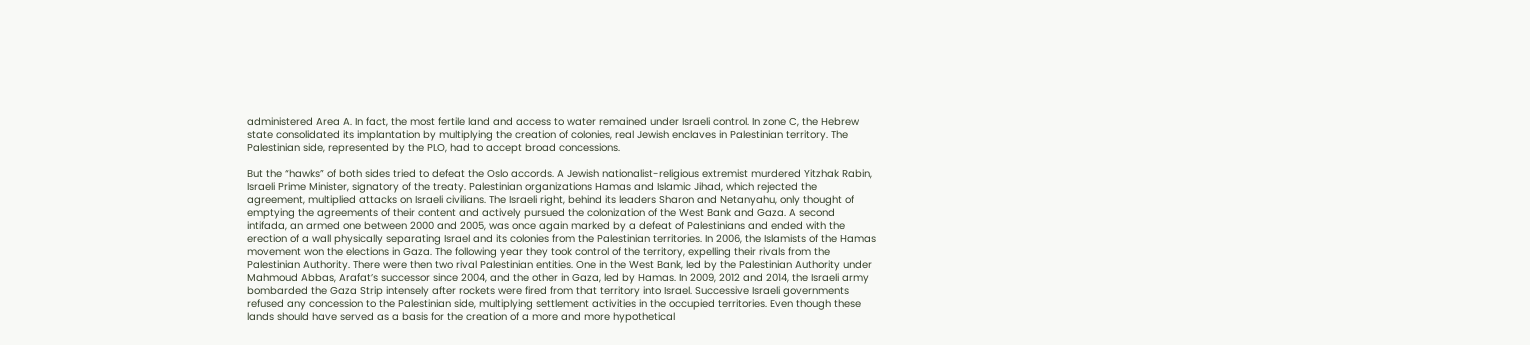administered Area A. In fact, the most fertile land and access to water remained under Israeli control. In zone C, the Hebrew state consolidated its implantation by multiplying the creation of colonies, real Jewish enclaves in Palestinian territory. The Palestinian side, represented by the PLO, had to accept broad concessions.

But the “hawks” of both sides tried to defeat the Oslo accords. A Jewish nationalist-religious extremist murdered Yitzhak Rabin, Israeli Prime Minister, signatory of the treaty. Palestinian organizations Hamas and Islamic Jihad, which rejected the agreement, multiplied attacks on Israeli civilians. The Israeli right, behind its leaders Sharon and Netanyahu, only thought of emptying the agreements of their content and actively pursued the colonization of the West Bank and Gaza. A second intifada, an armed one between 2000 and 2005, was once again marked by a defeat of Palestinians and ended with the erection of a wall physically separating Israel and its colonies from the Palestinian territories. In 2006, the Islamists of the Hamas movement won the elections in Gaza. The following year they took control of the territory, expelling their rivals from the Palestinian Authority. There were then two rival Palestinian entities. One in the West Bank, led by the Palestinian Authority under Mahmoud Abbas, Arafat’s successor since 2004, and the other in Gaza, led by Hamas. In 2009, 2012 and 2014, the Israeli army bombarded the Gaza Strip intensely after rockets were fired from that territory into Israel. Successive Israeli governments refused any concession to the Palestinian side, multiplying settlement activities in the occupied territories. Even though these lands should have served as a basis for the creation of a more and more hypothetical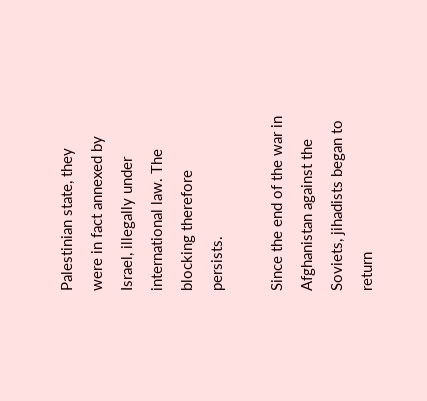Palestinian state, they were in fact annexed by Israel, illegally under international law. The blocking therefore persists.

Since the end of the war in Afghanistan against the Soviets, jihadists began to return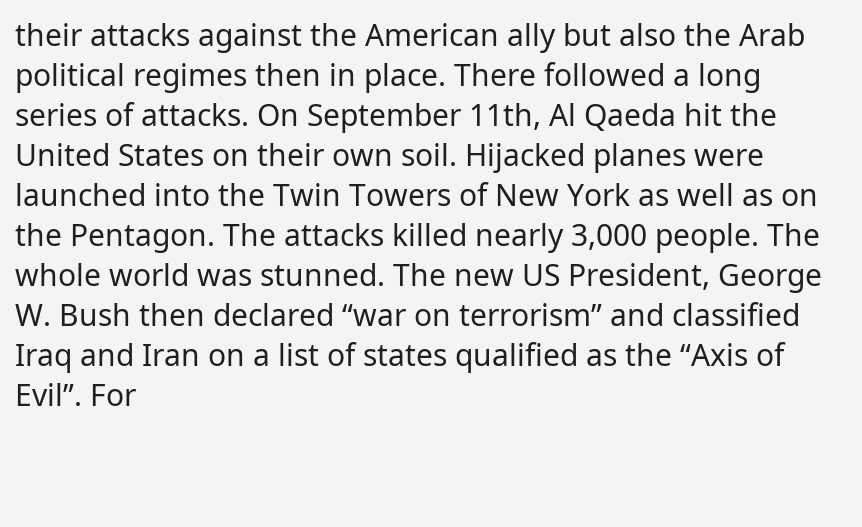their attacks against the American ally but also the Arab political regimes then in place. There followed a long series of attacks. On September 11th, Al Qaeda hit the United States on their own soil. Hijacked planes were launched into the Twin Towers of New York as well as on the Pentagon. The attacks killed nearly 3,000 people. The whole world was stunned. The new US President, George W. Bush then declared “war on terrorism” and classified Iraq and Iran on a list of states qualified as the “Axis of Evil”. For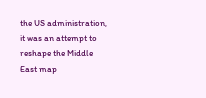the US administration, it was an attempt to reshape the Middle East map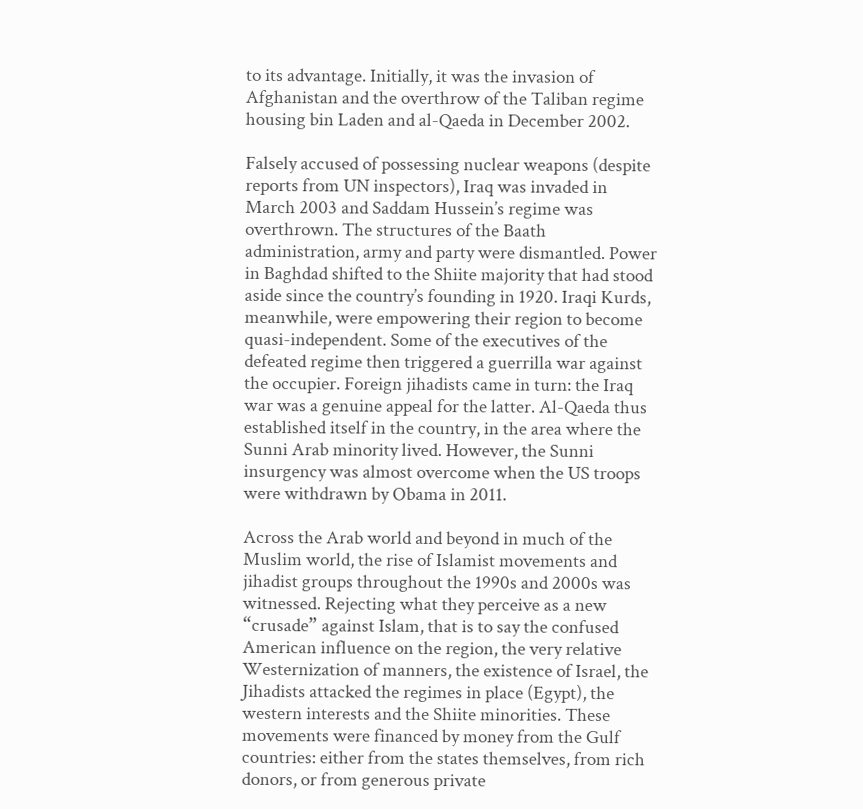to its advantage. Initially, it was the invasion of Afghanistan and the overthrow of the Taliban regime housing bin Laden and al-Qaeda in December 2002.

Falsely accused of possessing nuclear weapons (despite reports from UN inspectors), Iraq was invaded in March 2003 and Saddam Hussein’s regime was overthrown. The structures of the Baath administration, army and party were dismantled. Power in Baghdad shifted to the Shiite majority that had stood aside since the country’s founding in 1920. Iraqi Kurds, meanwhile, were empowering their region to become quasi-independent. Some of the executives of the defeated regime then triggered a guerrilla war against the occupier. Foreign jihadists came in turn: the Iraq war was a genuine appeal for the latter. Al-Qaeda thus established itself in the country, in the area where the Sunni Arab minority lived. However, the Sunni insurgency was almost overcome when the US troops were withdrawn by Obama in 2011.

Across the Arab world and beyond in much of the Muslim world, the rise of Islamist movements and jihadist groups throughout the 1990s and 2000s was witnessed. Rejecting what they perceive as a new “crusade” against Islam, that is to say the confused American influence on the region, the very relative Westernization of manners, the existence of Israel, the Jihadists attacked the regimes in place (Egypt), the western interests and the Shiite minorities. These movements were financed by money from the Gulf countries: either from the states themselves, from rich donors, or from generous private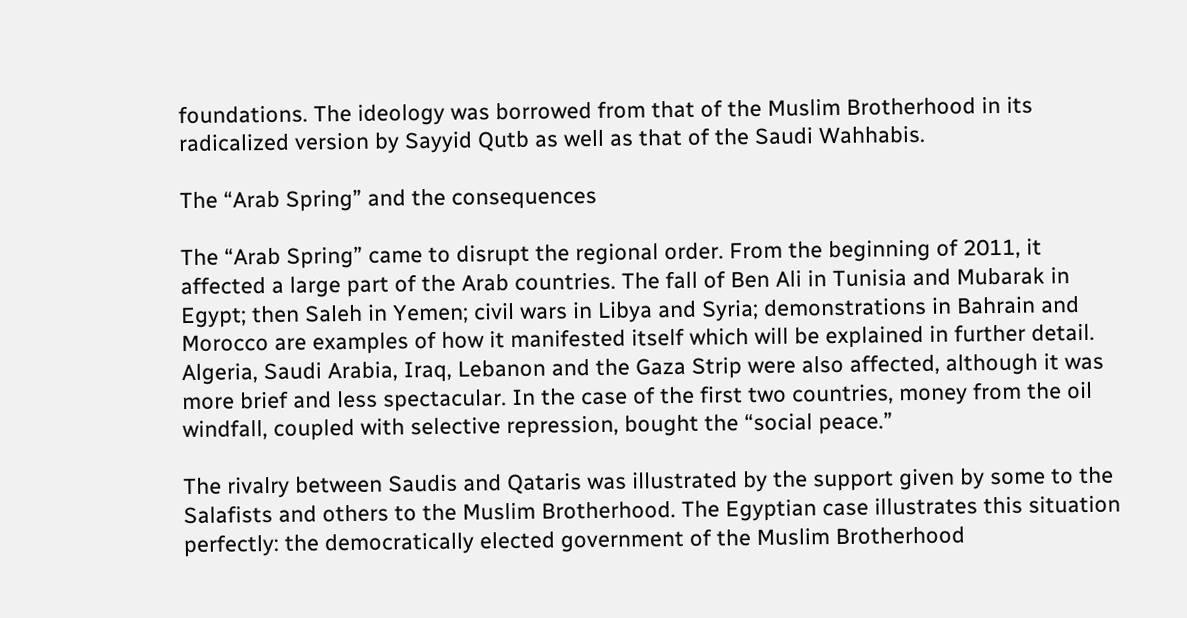foundations. The ideology was borrowed from that of the Muslim Brotherhood in its radicalized version by Sayyid Qutb as well as that of the Saudi Wahhabis.

The “Arab Spring” and the consequences

The “Arab Spring” came to disrupt the regional order. From the beginning of 2011, it affected a large part of the Arab countries. The fall of Ben Ali in Tunisia and Mubarak in Egypt; then Saleh in Yemen; civil wars in Libya and Syria; demonstrations in Bahrain and Morocco are examples of how it manifested itself which will be explained in further detail. Algeria, Saudi Arabia, Iraq, Lebanon and the Gaza Strip were also affected, although it was more brief and less spectacular. In the case of the first two countries, money from the oil windfall, coupled with selective repression, bought the “social peace.”

The rivalry between Saudis and Qataris was illustrated by the support given by some to the Salafists and others to the Muslim Brotherhood. The Egyptian case illustrates this situation perfectly: the democratically elected government of the Muslim Brotherhood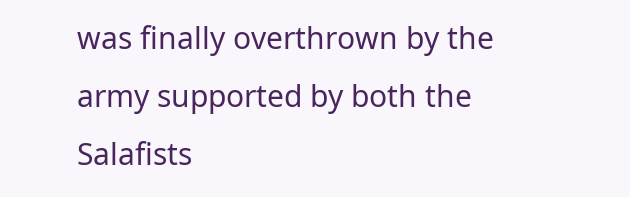was finally overthrown by the army supported by both the Salafists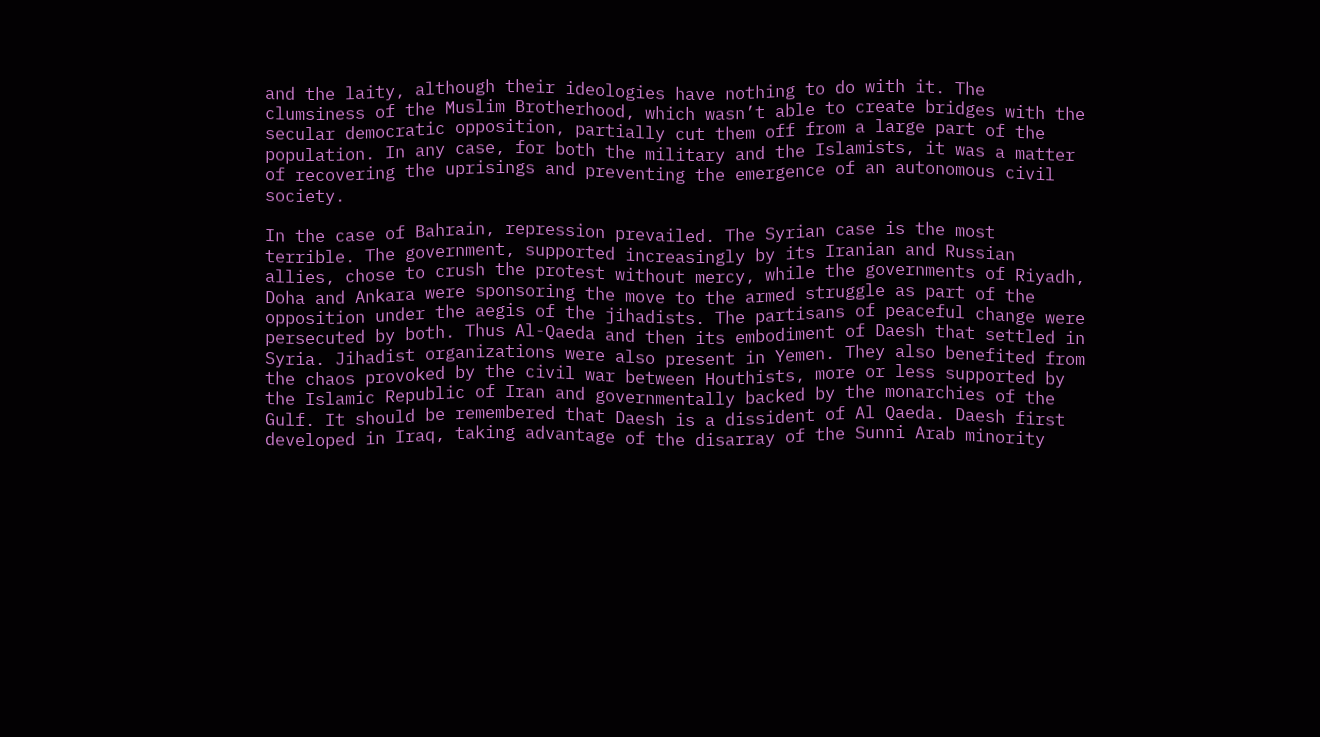and the laity, although their ideologies have nothing to do with it. The clumsiness of the Muslim Brotherhood, which wasn’t able to create bridges with the secular democratic opposition, partially cut them off from a large part of the population. In any case, for both the military and the Islamists, it was a matter of recovering the uprisings and preventing the emergence of an autonomous civil society.

In the case of Bahrain, repression prevailed. The Syrian case is the most terrible. The government, supported increasingly by its Iranian and Russian allies, chose to crush the protest without mercy, while the governments of Riyadh, Doha and Ankara were sponsoring the move to the armed struggle as part of the opposition under the aegis of the jihadists. The partisans of peaceful change were persecuted by both. Thus Al-Qaeda and then its embodiment of Daesh that settled in Syria. Jihadist organizations were also present in Yemen. They also benefited from the chaos provoked by the civil war between Houthists, more or less supported by the Islamic Republic of Iran and governmentally backed by the monarchies of the Gulf. It should be remembered that Daesh is a dissident of Al Qaeda. Daesh first developed in Iraq, taking advantage of the disarray of the Sunni Arab minority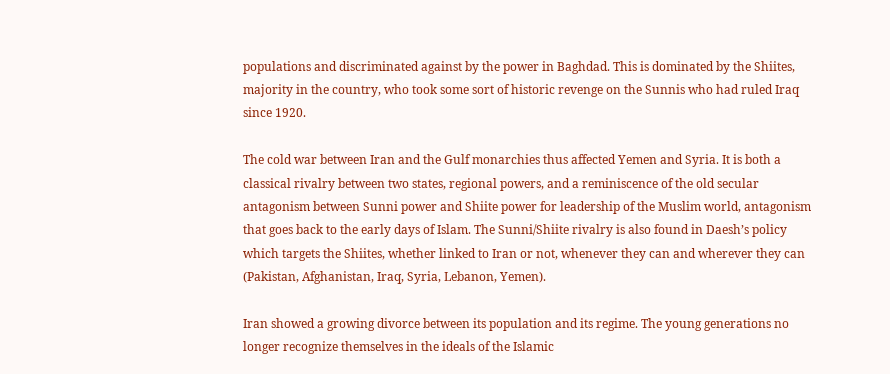populations and discriminated against by the power in Baghdad. This is dominated by the Shiites, majority in the country, who took some sort of historic revenge on the Sunnis who had ruled Iraq since 1920.

The cold war between Iran and the Gulf monarchies thus affected Yemen and Syria. It is both a classical rivalry between two states, regional powers, and a reminiscence of the old secular antagonism between Sunni power and Shiite power for leadership of the Muslim world, antagonism that goes back to the early days of Islam. The Sunni/Shiite rivalry is also found in Daesh’s policy which targets the Shiites, whether linked to Iran or not, whenever they can and wherever they can (Pakistan, Afghanistan, Iraq, Syria, Lebanon, Yemen).

Iran showed a growing divorce between its population and its regime. The young generations no longer recognize themselves in the ideals of the Islamic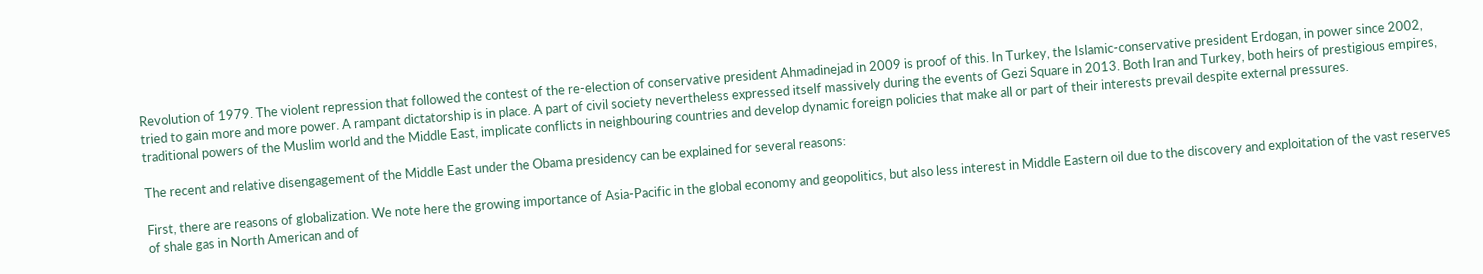Revolution of 1979. The violent repression that followed the contest of the re-election of conservative president Ahmadinejad in 2009 is proof of this. In Turkey, the Islamic-conservative president Erdogan, in power since 2002, tried to gain more and more power. A rampant dictatorship is in place. A part of civil society nevertheless expressed itself massively during the events of Gezi Square in 2013. Both Iran and Turkey, both heirs of prestigious empires, traditional powers of the Muslim world and the Middle East, implicate conflicts in neighbouring countries and develop dynamic foreign policies that make all or part of their interests prevail despite external pressures.

The recent and relative disengagement of the Middle East under the Obama presidency can be explained for several reasons:

First, there are reasons of globalization. We note here the growing importance of Asia-Pacific in the global economy and geopolitics, but also less interest in Middle Eastern oil due to the discovery and exploitation of the vast reserves of shale gas in North American and of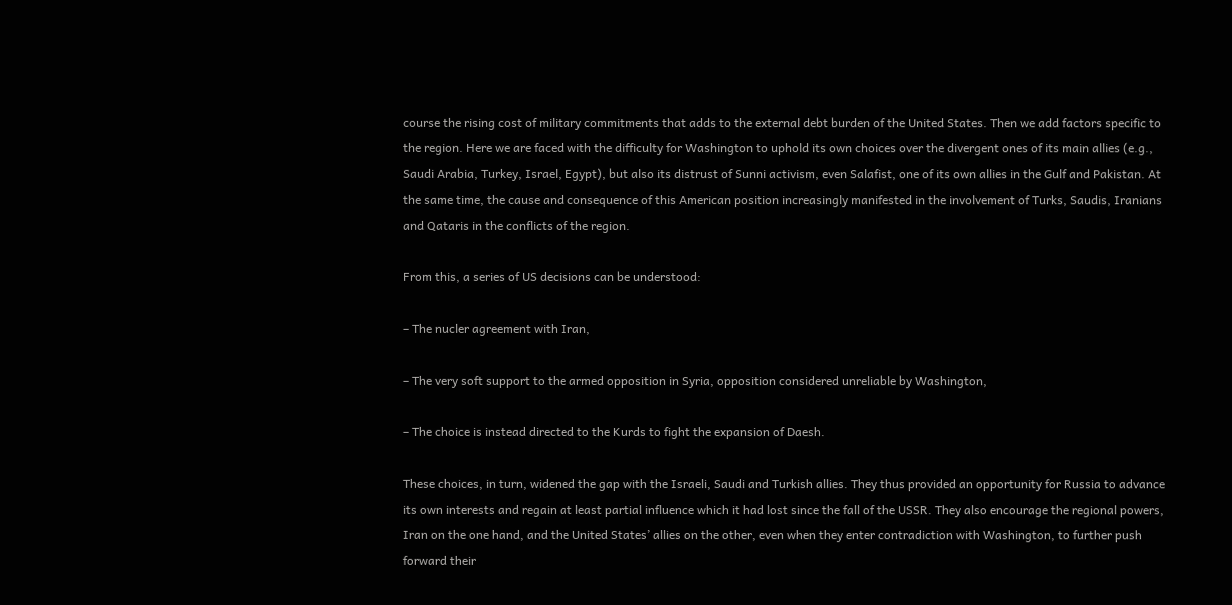course the rising cost of military commitments that adds to the external debt burden of the United States. Then we add factors specific to the region. Here we are faced with the difficulty for Washington to uphold its own choices over the divergent ones of its main allies (e.g., Saudi Arabia, Turkey, Israel, Egypt), but also its distrust of Sunni activism, even Salafist, one of its own allies in the Gulf and Pakistan. At the same time, the cause and consequence of this American position increasingly manifested in the involvement of Turks, Saudis, Iranians and Qataris in the conflicts of the region.

From this, a series of US decisions can be understood:

– The nucler agreement with Iran,

– The very soft support to the armed opposition in Syria, opposition considered unreliable by Washington,

– The choice is instead directed to the Kurds to fight the expansion of Daesh.

These choices, in turn, widened the gap with the Israeli, Saudi and Turkish allies. They thus provided an opportunity for Russia to advance its own interests and regain at least partial influence which it had lost since the fall of the USSR. They also encourage the regional powers, Iran on the one hand, and the United States’ allies on the other, even when they enter contradiction with Washington, to further push forward their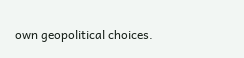own geopolitical choices.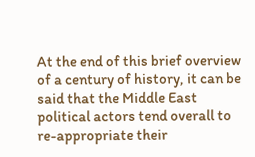At the end of this brief overview of a century of history, it can be said that the Middle East political actors tend overall to re-appropriate their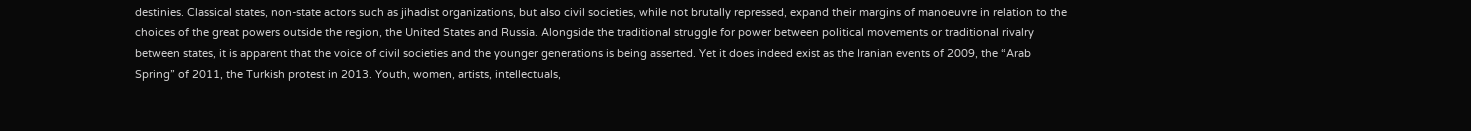destinies. Classical states, non-state actors such as jihadist organizations, but also civil societies, while not brutally repressed, expand their margins of manoeuvre in relation to the choices of the great powers outside the region, the United States and Russia. Alongside the traditional struggle for power between political movements or traditional rivalry between states, it is apparent that the voice of civil societies and the younger generations is being asserted. Yet it does indeed exist as the Iranian events of 2009, the “Arab Spring” of 2011, the Turkish protest in 2013. Youth, women, artists, intellectuals,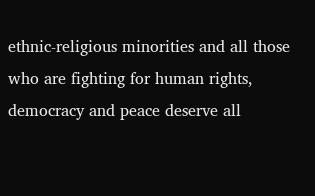ethnic-religious minorities and all those who are fighting for human rights, democracy and peace deserve all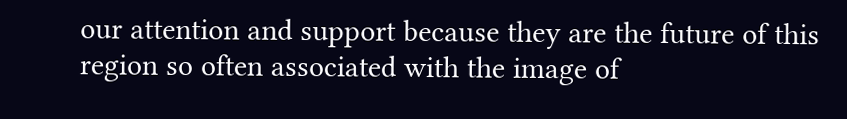our attention and support because they are the future of this region so often associated with the image of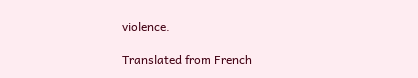violence.

Translated from French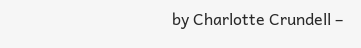by Charlotte Crundell –